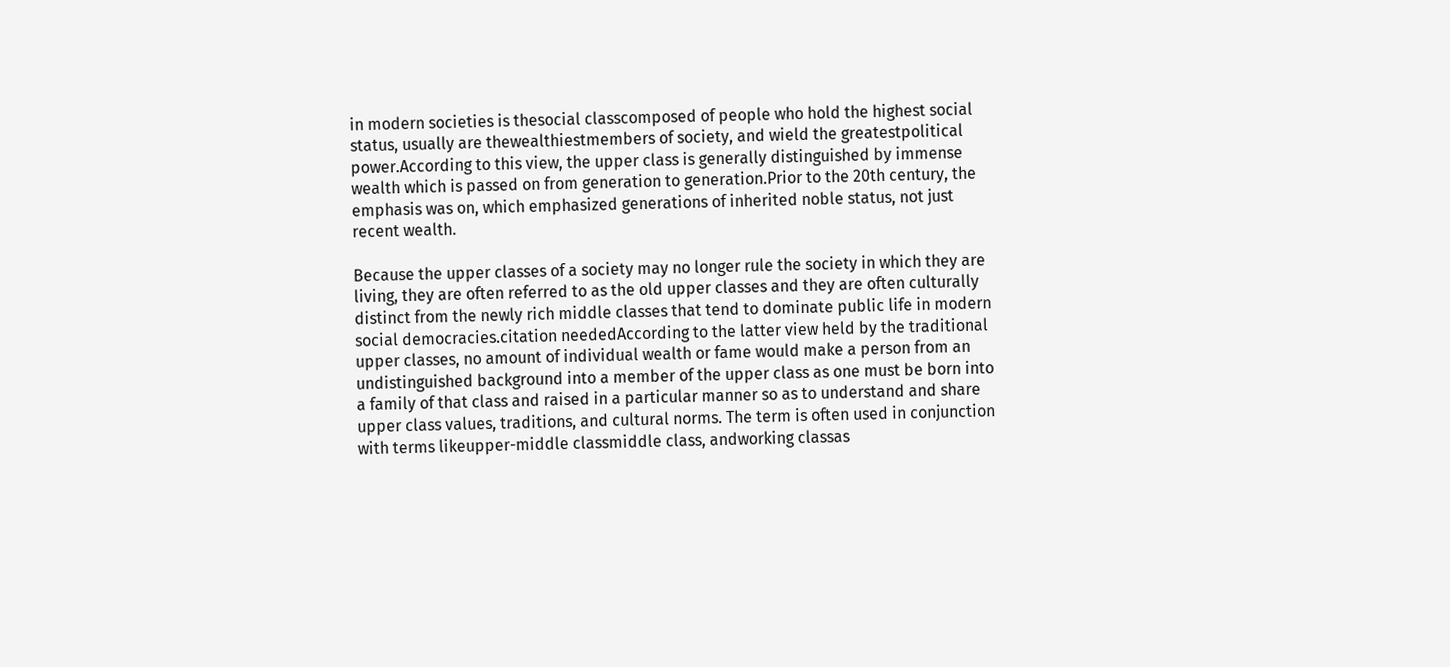in modern societies is thesocial classcomposed of people who hold the highest social status, usually are thewealthiestmembers of society, and wield the greatestpolitical power.According to this view, the upper class is generally distinguished by immense wealth which is passed on from generation to generation.Prior to the 20th century, the emphasis was on, which emphasized generations of inherited noble status, not just recent wealth.

Because the upper classes of a society may no longer rule the society in which they are living, they are often referred to as the old upper classes and they are often culturally distinct from the newly rich middle classes that tend to dominate public life in modern social democracies.citation neededAccording to the latter view held by the traditional upper classes, no amount of individual wealth or fame would make a person from an undistinguished background into a member of the upper class as one must be born into a family of that class and raised in a particular manner so as to understand and share upper class values, traditions, and cultural norms. The term is often used in conjunction with terms likeupper-middle classmiddle class, andworking classas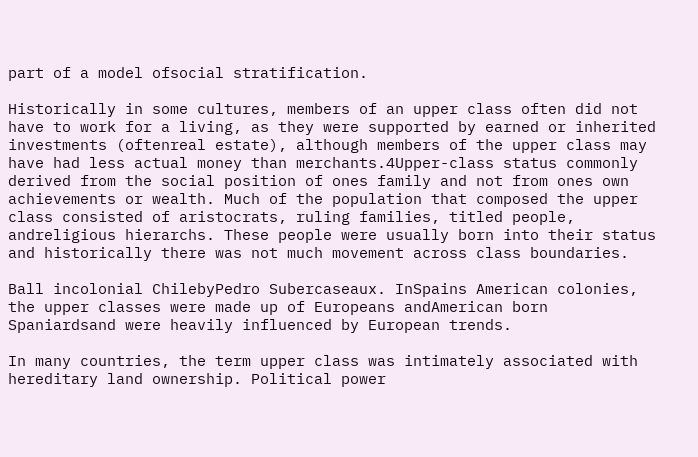part of a model ofsocial stratification.

Historically in some cultures, members of an upper class often did not have to work for a living, as they were supported by earned or inherited investments (oftenreal estate), although members of the upper class may have had less actual money than merchants.4Upper-class status commonly derived from the social position of ones family and not from ones own achievements or wealth. Much of the population that composed the upper class consisted of aristocrats, ruling families, titled people, andreligious hierarchs. These people were usually born into their status and historically there was not much movement across class boundaries.

Ball incolonial ChilebyPedro Subercaseaux. InSpains American colonies, the upper classes were made up of Europeans andAmerican born Spaniardsand were heavily influenced by European trends.

In many countries, the term upper class was intimately associated with hereditary land ownership. Political power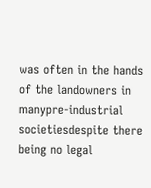was often in the hands of the landowners in manypre-industrial societiesdespite there being no legal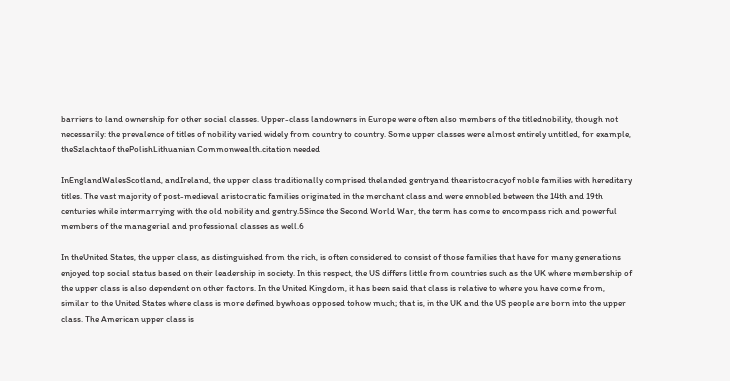barriers to land ownership for other social classes. Upper-class landowners in Europe were often also members of the titlednobility, though not necessarily: the prevalence of titles of nobility varied widely from country to country. Some upper classes were almost entirely untitled, for example, theSzlachtaof thePolishLithuanian Commonwealth.citation needed

InEnglandWalesScotland, andIreland, the upper class traditionally comprised thelanded gentryand thearistocracyof noble families with hereditary titles. The vast majority of post-medieval aristocratic families originated in the merchant class and were ennobled between the 14th and 19th centuries while intermarrying with the old nobility and gentry.5Since the Second World War, the term has come to encompass rich and powerful members of the managerial and professional classes as well.6

In theUnited States, the upper class, as distinguished from the rich, is often considered to consist of those families that have for many generations enjoyed top social status based on their leadership in society. In this respect, the US differs little from countries such as the UK where membership of the upper class is also dependent on other factors. In the United Kingdom, it has been said that class is relative to where you have come from, similar to the United States where class is more defined bywhoas opposed tohow much; that is, in the UK and the US people are born into the upper class. The American upper class is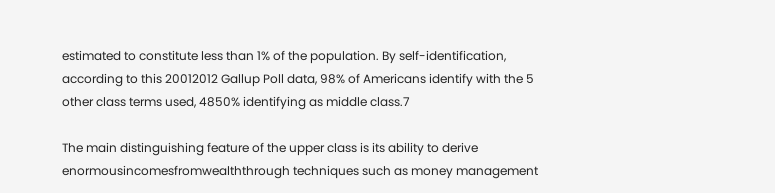estimated to constitute less than 1% of the population. By self-identification, according to this 20012012 Gallup Poll data, 98% of Americans identify with the 5 other class terms used, 4850% identifying as middle class.7

The main distinguishing feature of the upper class is its ability to derive enormousincomesfromwealththrough techniques such as money management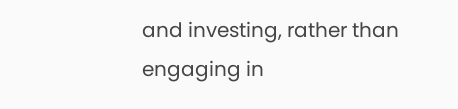and investing, rather than engaging in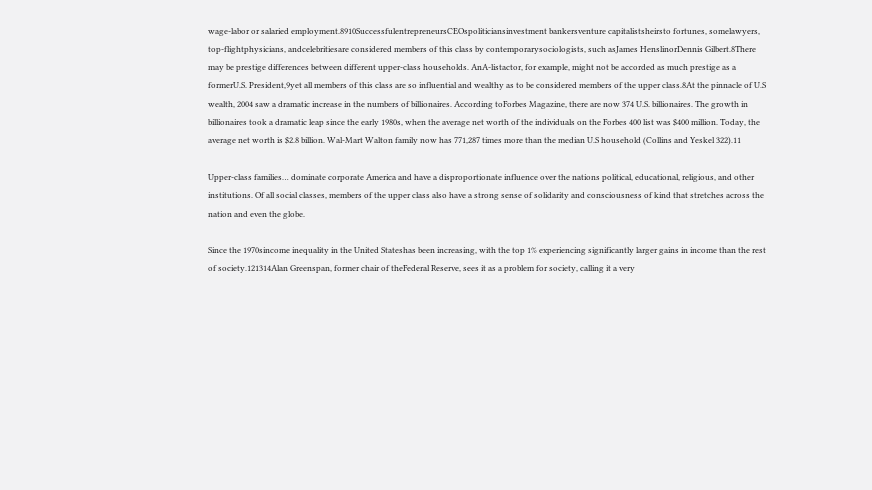wage-labor or salaried employment.8910SuccessfulentrepreneursCEOspoliticiansinvestment bankersventure capitalistsheirsto fortunes, somelawyers, top-flightphysicians, andcelebritiesare considered members of this class by contemporarysociologists, such asJames HenslinorDennis Gilbert.8There may be prestige differences between different upper-class households. AnA-listactor, for example, might not be accorded as much prestige as a formerU.S. President,9yet all members of this class are so influential and wealthy as to be considered members of the upper class.8At the pinnacle of U.S wealth, 2004 saw a dramatic increase in the numbers of billionaires. According toForbes Magazine, there are now 374 U.S. billionaires. The growth in billionaires took a dramatic leap since the early 1980s, when the average net worth of the individuals on the Forbes 400 list was $400 million. Today, the average net worth is $2.8 billion. Wal-Mart Walton family now has 771,287 times more than the median U.S household (Collins and Yeskel 322).11

Upper-class families… dominate corporate America and have a disproportionate influence over the nations political, educational, religious, and other institutions. Of all social classes, members of the upper class also have a strong sense of solidarity and consciousness of kind that stretches across the nation and even the globe.

Since the 1970sincome inequality in the United Stateshas been increasing, with the top 1% experiencing significantly larger gains in income than the rest of society.121314Alan Greenspan, former chair of theFederal Reserve, sees it as a problem for society, calling it a very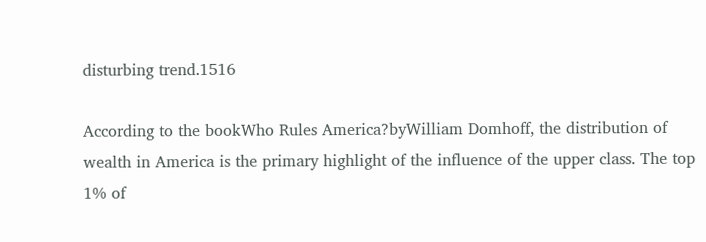disturbing trend.1516

According to the bookWho Rules America?byWilliam Domhoff, the distribution of wealth in America is the primary highlight of the influence of the upper class. The top 1% of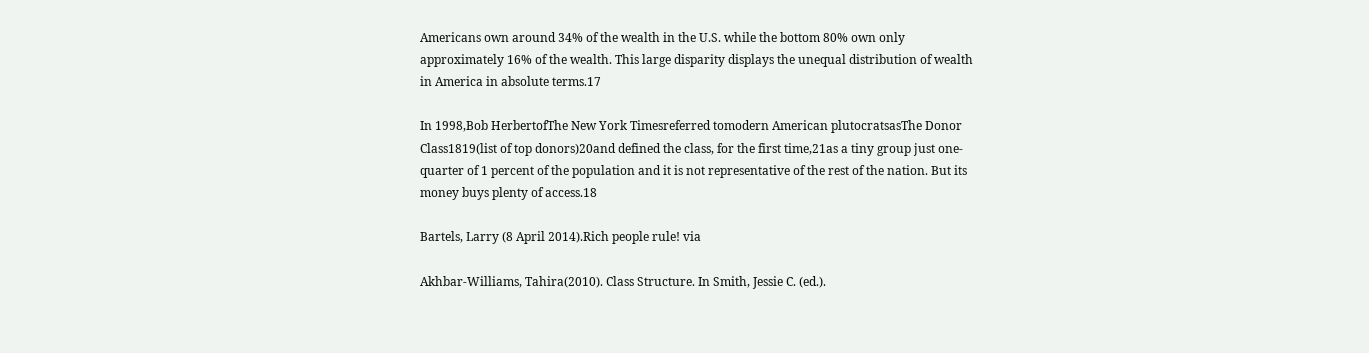Americans own around 34% of the wealth in the U.S. while the bottom 80% own only approximately 16% of the wealth. This large disparity displays the unequal distribution of wealth in America in absolute terms.17

In 1998,Bob HerbertofThe New York Timesreferred tomodern American plutocratsasThe Donor Class1819(list of top donors)20and defined the class, for the first time,21as a tiny group just one-quarter of 1 percent of the population and it is not representative of the rest of the nation. But its money buys plenty of access.18

Bartels, Larry (8 April 2014).Rich people rule! via

Akhbar-Williams, Tahira(2010). Class Structure. In Smith, Jessie C. (ed.).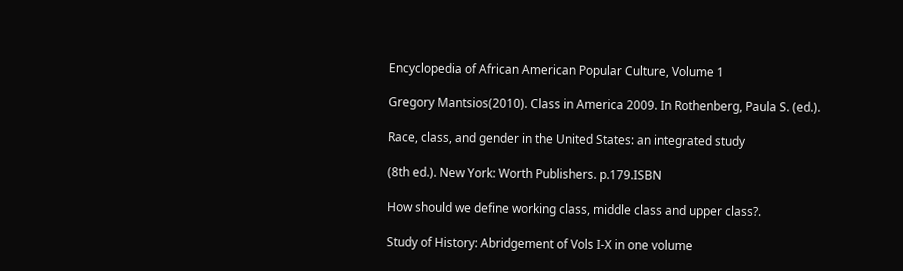Encyclopedia of African American Popular Culture, Volume 1

Gregory Mantsios(2010). Class in America 2009. In Rothenberg, Paula S. (ed.).

Race, class, and gender in the United States: an integrated study

(8th ed.). New York: Worth Publishers. p.179.ISBN

How should we define working class, middle class and upper class?.

Study of History: Abridgement of Vols I-X in one volume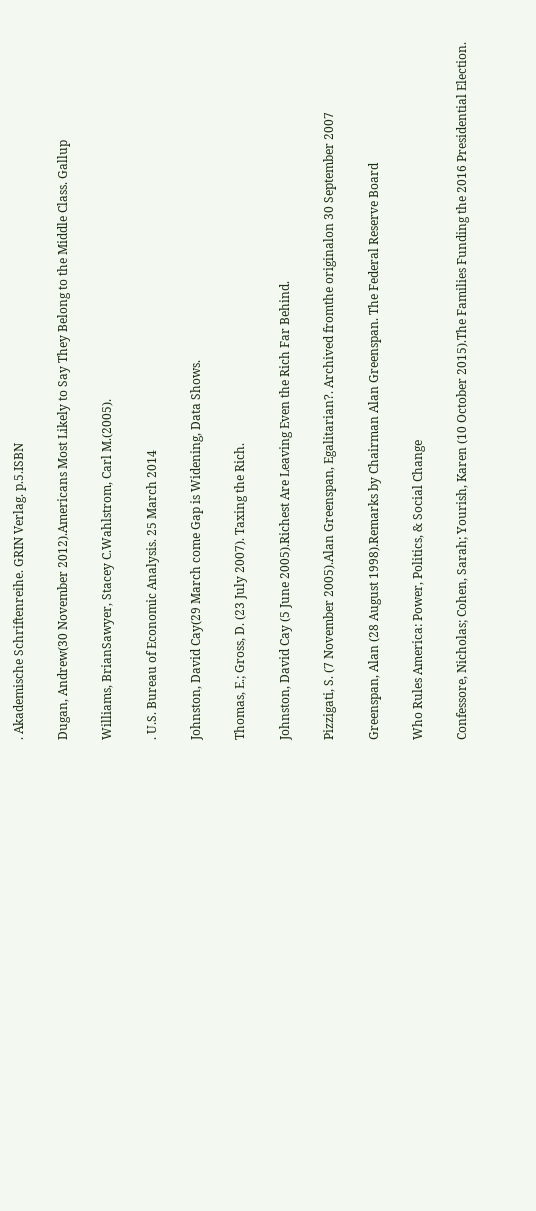. Akademische Schriftenreihe. GRIN Verlag. p.5.ISBN

Dugan, Andrew(30 November 2012).Americans Most Likely to Say They Belong to the Middle Class. Gallup

Williams, BrianSawyer, Stacey C.Wahlstrom, Carl M.(2005).

. U.S. Bureau of Economic Analysis. 25 March 2014

Johnston, David Cay(29 March come Gap is Widening, Data Shows.

Thomas, E.; Gross, D. (23 July 2007). Taxing the Rich.

Johnston, David Cay (5 June 2005).Richest Are Leaving Even the Rich Far Behind.

Pizzigati, S. (7 November 2005).Alan Greenspan, Egalitarian?. Archived fromthe originalon 30 September 2007

Greenspan, Alan (28 August 1998).Remarks by Chairman Alan Greenspan. The Federal Reserve Board

Who Rules America: Power, Politics, & Social Change

Confessore, Nicholas; Cohen, Sarah; Yourish, Karen (10 October 2015).The Families Funding the 2016 Presidential Election.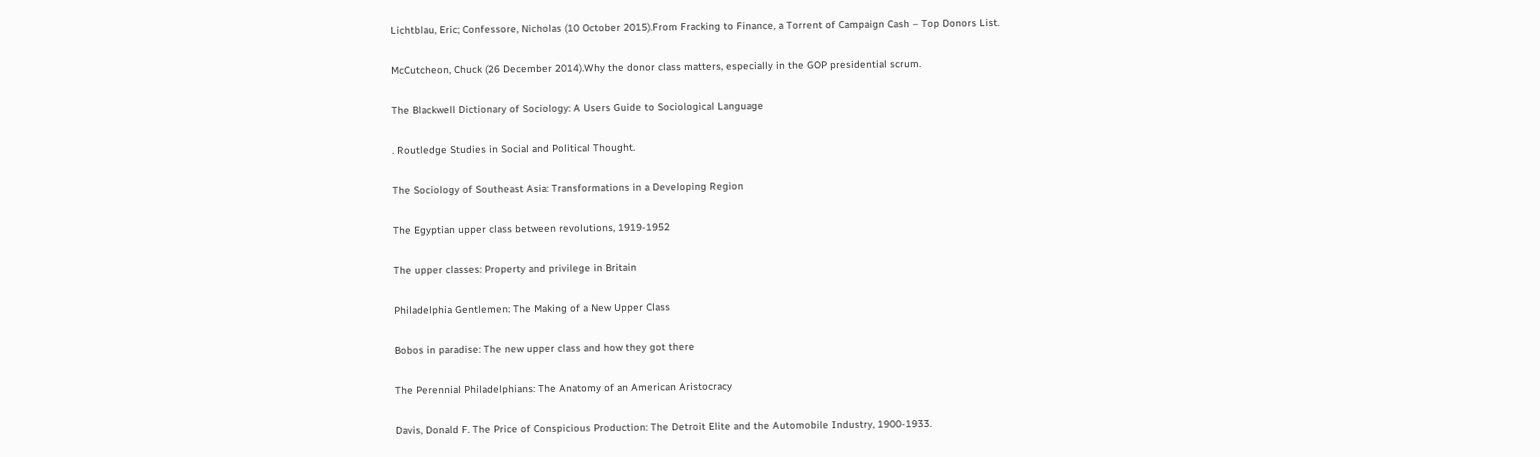Lichtblau, Eric; Confessore, Nicholas (10 October 2015).From Fracking to Finance, a Torrent of Campaign Cash – Top Donors List.

McCutcheon, Chuck (26 December 2014).Why the donor class matters, especially in the GOP presidential scrum.

The Blackwell Dictionary of Sociology: A Users Guide to Sociological Language

. Routledge Studies in Social and Political Thought.

The Sociology of Southeast Asia: Transformations in a Developing Region

The Egyptian upper class between revolutions, 1919-1952

The upper classes: Property and privilege in Britain

Philadelphia Gentlemen: The Making of a New Upper Class

Bobos in paradise: The new upper class and how they got there

The Perennial Philadelphians: The Anatomy of an American Aristocracy

Davis, Donald F. The Price of Conspicious Production: The Detroit Elite and the Automobile Industry, 1900-1933.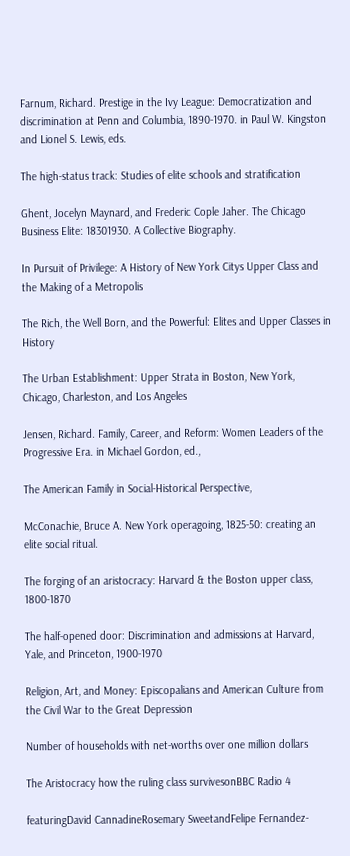Farnum, Richard. Prestige in the Ivy League: Democratization and discrimination at Penn and Columbia, 1890-1970. in Paul W. Kingston and Lionel S. Lewis, eds.

The high-status track: Studies of elite schools and stratification

Ghent, Jocelyn Maynard, and Frederic Cople Jaher. The Chicago Business Elite: 18301930. A Collective Biography.

In Pursuit of Privilege: A History of New York Citys Upper Class and the Making of a Metropolis

The Rich, the Well Born, and the Powerful: Elites and Upper Classes in History

The Urban Establishment: Upper Strata in Boston, New York, Chicago, Charleston, and Los Angeles

Jensen, Richard. Family, Career, and Reform: Women Leaders of the Progressive Era. in Michael Gordon, ed.,

The American Family in Social-Historical Perspective,

McConachie, Bruce A. New York operagoing, 1825-50: creating an elite social ritual.

The forging of an aristocracy: Harvard & the Boston upper class, 1800-1870

The half-opened door: Discrimination and admissions at Harvard, Yale, and Princeton, 1900-1970

Religion, Art, and Money: Episcopalians and American Culture from the Civil War to the Great Depression

Number of households with net-worths over one million dollars

The Aristocracy how the ruling class survivesonBBC Radio 4

featuringDavid CannadineRosemary SweetandFelipe Fernandez-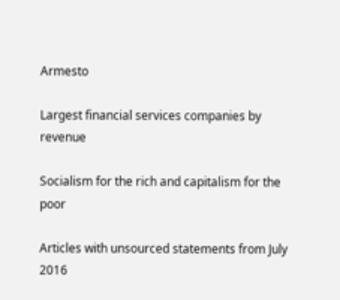Armesto

Largest financial services companies by revenue

Socialism for the rich and capitalism for the poor

Articles with unsourced statements from July 2016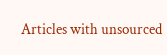Articles with unsourced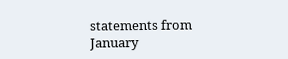statements from January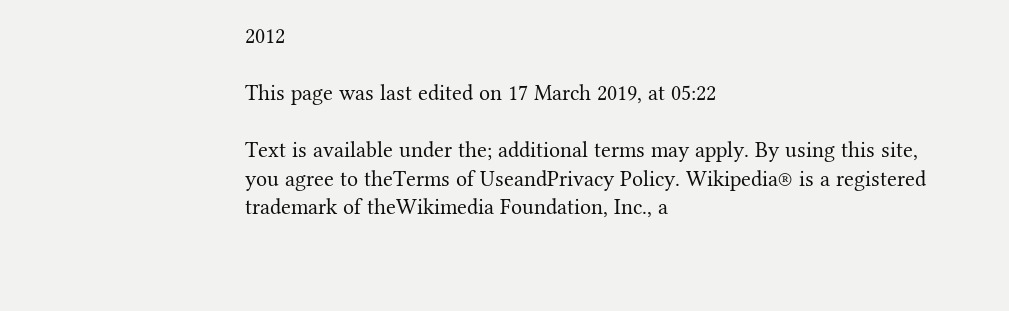2012

This page was last edited on 17 March 2019, at 05:22

Text is available under the; additional terms may apply. By using this site, you agree to theTerms of UseandPrivacy Policy. Wikipedia® is a registered trademark of theWikimedia Foundation, Inc., a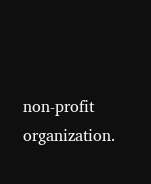non-profit organization.